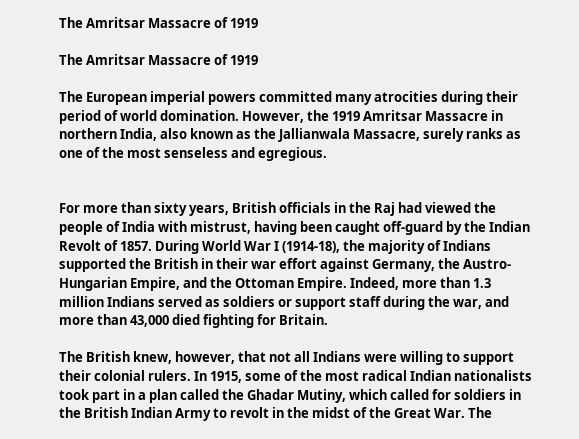The Amritsar Massacre of 1919

The Amritsar Massacre of 1919

The European imperial powers committed many atrocities during their period of world domination. However, the 1919 Amritsar Massacre in northern India, also known as the Jallianwala Massacre, surely ranks as one of the most senseless and egregious.


For more than sixty years, British officials in the Raj had viewed the people of India with mistrust, having been caught off-guard by the Indian Revolt of 1857. During World War I (1914-18), the majority of Indians supported the British in their war effort against Germany, the Austro-Hungarian Empire, and the Ottoman Empire. Indeed, more than 1.3 million Indians served as soldiers or support staff during the war, and more than 43,000 died fighting for Britain.

The British knew, however, that not all Indians were willing to support their colonial rulers. In 1915, some of the most radical Indian nationalists took part in a plan called the Ghadar Mutiny, which called for soldiers in the British Indian Army to revolt in the midst of the Great War. The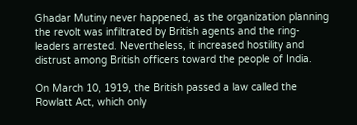Ghadar Mutiny never happened, as the organization planning the revolt was infiltrated by British agents and the ring-leaders arrested. Nevertheless, it increased hostility and distrust among British officers toward the people of India.

On March 10, 1919, the British passed a law called the Rowlatt Act, which only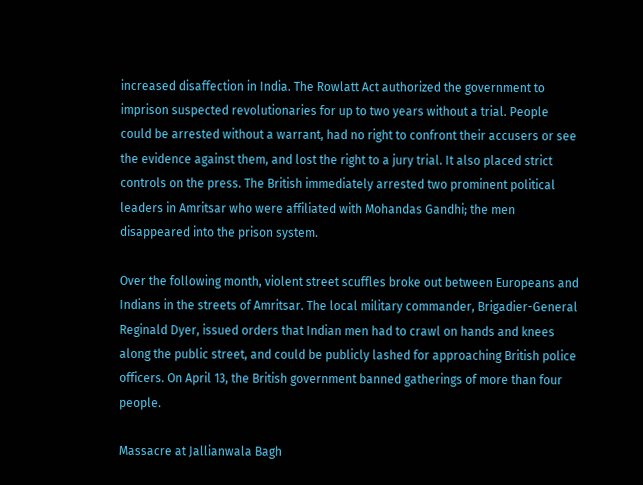increased disaffection in India. The Rowlatt Act authorized the government to imprison suspected revolutionaries for up to two years without a trial. People could be arrested without a warrant, had no right to confront their accusers or see the evidence against them, and lost the right to a jury trial. It also placed strict controls on the press. The British immediately arrested two prominent political leaders in Amritsar who were affiliated with Mohandas Gandhi; the men disappeared into the prison system.

Over the following month, violent street scuffles broke out between Europeans and Indians in the streets of Amritsar. The local military commander, Brigadier-General Reginald Dyer, issued orders that Indian men had to crawl on hands and knees along the public street, and could be publicly lashed for approaching British police officers. On April 13, the British government banned gatherings of more than four people.

Massacre at Jallianwala Bagh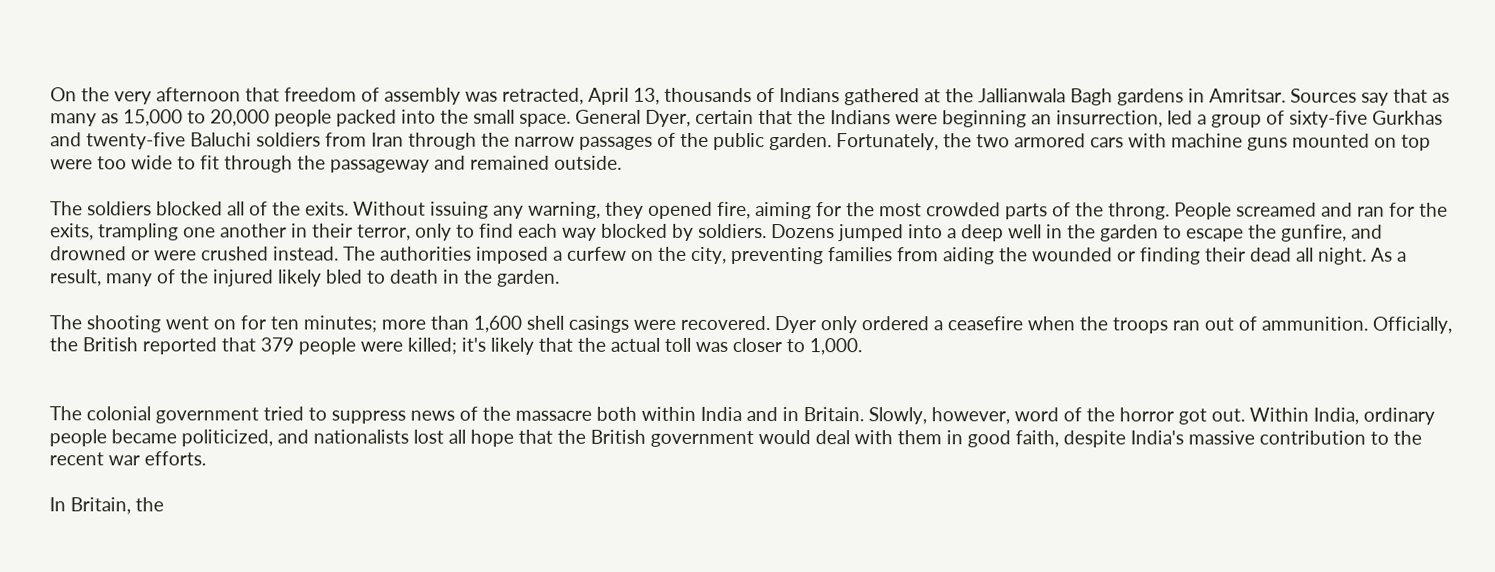On the very afternoon that freedom of assembly was retracted, April 13, thousands of Indians gathered at the Jallianwala Bagh gardens in Amritsar. Sources say that as many as 15,000 to 20,000 people packed into the small space. General Dyer, certain that the Indians were beginning an insurrection, led a group of sixty-five Gurkhas and twenty-five Baluchi soldiers from Iran through the narrow passages of the public garden. Fortunately, the two armored cars with machine guns mounted on top were too wide to fit through the passageway and remained outside.

The soldiers blocked all of the exits. Without issuing any warning, they opened fire, aiming for the most crowded parts of the throng. People screamed and ran for the exits, trampling one another in their terror, only to find each way blocked by soldiers. Dozens jumped into a deep well in the garden to escape the gunfire, and drowned or were crushed instead. The authorities imposed a curfew on the city, preventing families from aiding the wounded or finding their dead all night. As a result, many of the injured likely bled to death in the garden.

The shooting went on for ten minutes; more than 1,600 shell casings were recovered. Dyer only ordered a ceasefire when the troops ran out of ammunition. Officially, the British reported that 379 people were killed; it's likely that the actual toll was closer to 1,000.


The colonial government tried to suppress news of the massacre both within India and in Britain. Slowly, however, word of the horror got out. Within India, ordinary people became politicized, and nationalists lost all hope that the British government would deal with them in good faith, despite India's massive contribution to the recent war efforts.

In Britain, the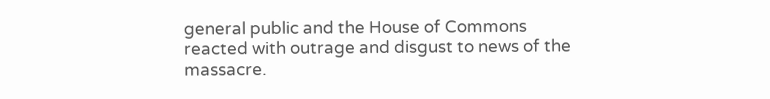general public and the House of Commons reacted with outrage and disgust to news of the massacre.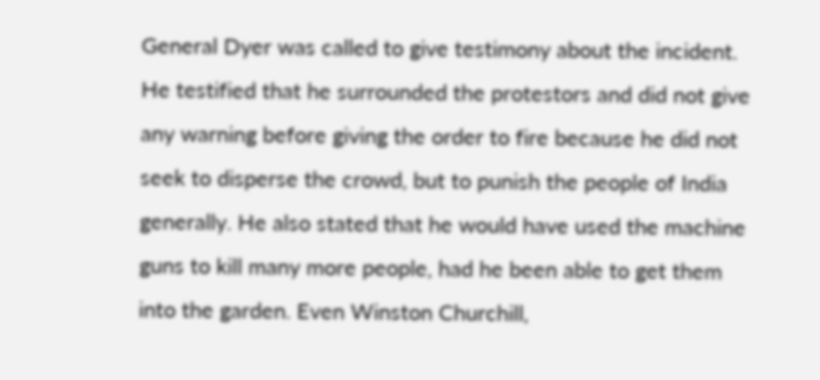General Dyer was called to give testimony about the incident. He testified that he surrounded the protestors and did not give any warning before giving the order to fire because he did not seek to disperse the crowd, but to punish the people of India generally. He also stated that he would have used the machine guns to kill many more people, had he been able to get them into the garden. Even Winston Churchill,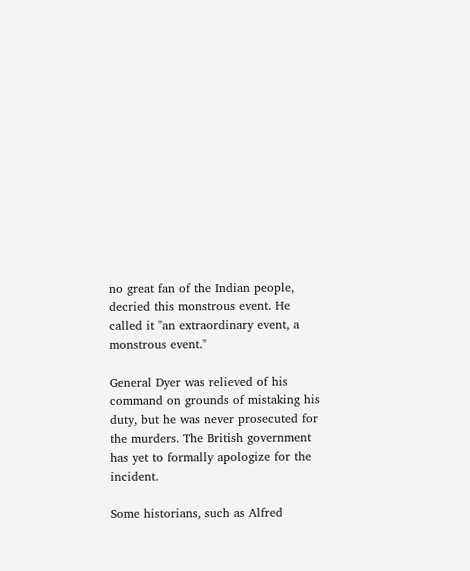no great fan of the Indian people, decried this monstrous event. He called it "an extraordinary event, a monstrous event."

General Dyer was relieved of his command on grounds of mistaking his duty, but he was never prosecuted for the murders. The British government has yet to formally apologize for the incident.

Some historians, such as Alfred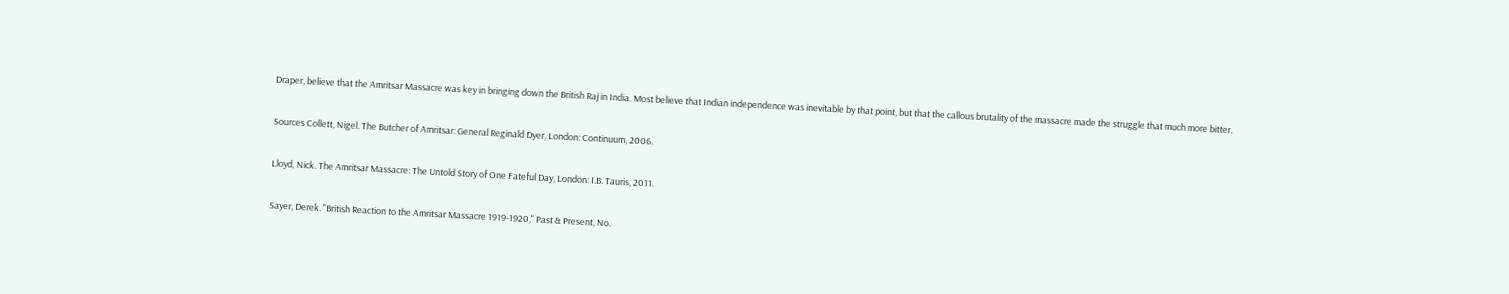Draper, believe that the Amritsar Massacre was key in bringing down the British Raj in India. Most believe that Indian independence was inevitable by that point, but that the callous brutality of the massacre made the struggle that much more bitter.

Sources Collett, Nigel. The Butcher of Amritsar: General Reginald Dyer, London: Continuum, 2006.

Lloyd, Nick. The Amritsar Massacre: The Untold Story of One Fateful Day, London: I.B. Tauris, 2011.

Sayer, Derek. "British Reaction to the Amritsar Massacre 1919-1920," Past & Present, No.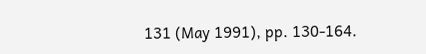131 (May 1991), pp. 130-164.